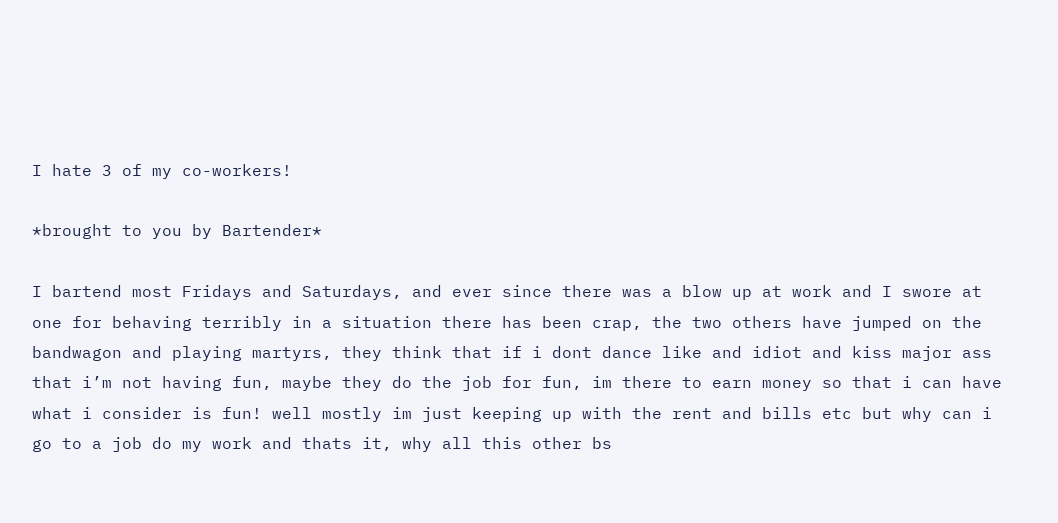I hate 3 of my co-workers!

*brought to you by Bartender*

I bartend most Fridays and Saturdays, and ever since there was a blow up at work and I swore at one for behaving terribly in a situation there has been crap, the two others have jumped on the bandwagon and playing martyrs, they think that if i dont dance like and idiot and kiss major ass that i’m not having fun, maybe they do the job for fun, im there to earn money so that i can have what i consider is fun! well mostly im just keeping up with the rent and bills etc but why can i go to a job do my work and thats it, why all this other bs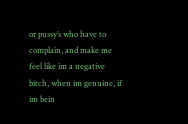or pussy’s who have to complain, and make me feel like im a negative bitch, when im genuine, if im bein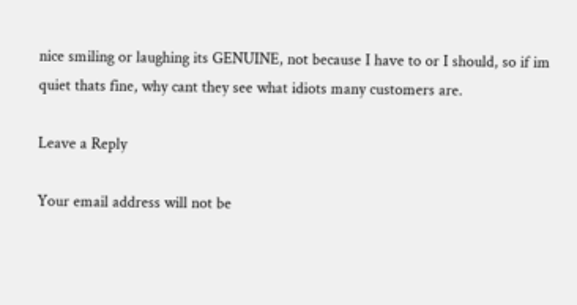nice smiling or laughing its GENUINE, not because I have to or I should, so if im quiet thats fine, why cant they see what idiots many customers are.

Leave a Reply

Your email address will not be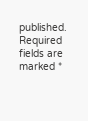published. Required fields are marked *